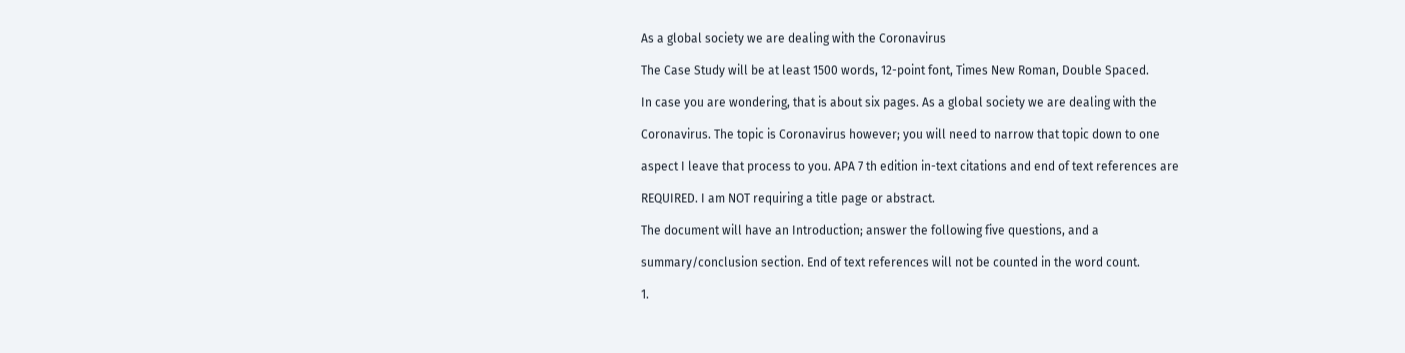As a global society we are dealing with the Coronavirus

The Case Study will be at least 1500 words, 12-point font, Times New Roman, Double Spaced.

In case you are wondering, that is about six pages. As a global society we are dealing with the

Coronavirus. The topic is Coronavirus however; you will need to narrow that topic down to one

aspect I leave that process to you. APA 7 th edition in-text citations and end of text references are

REQUIRED. I am NOT requiring a title page or abstract.

The document will have an Introduction; answer the following five questions, and a

summary/conclusion section. End of text references will not be counted in the word count.

1.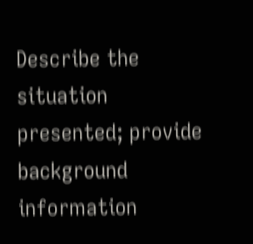Describe the situation presented; provide background information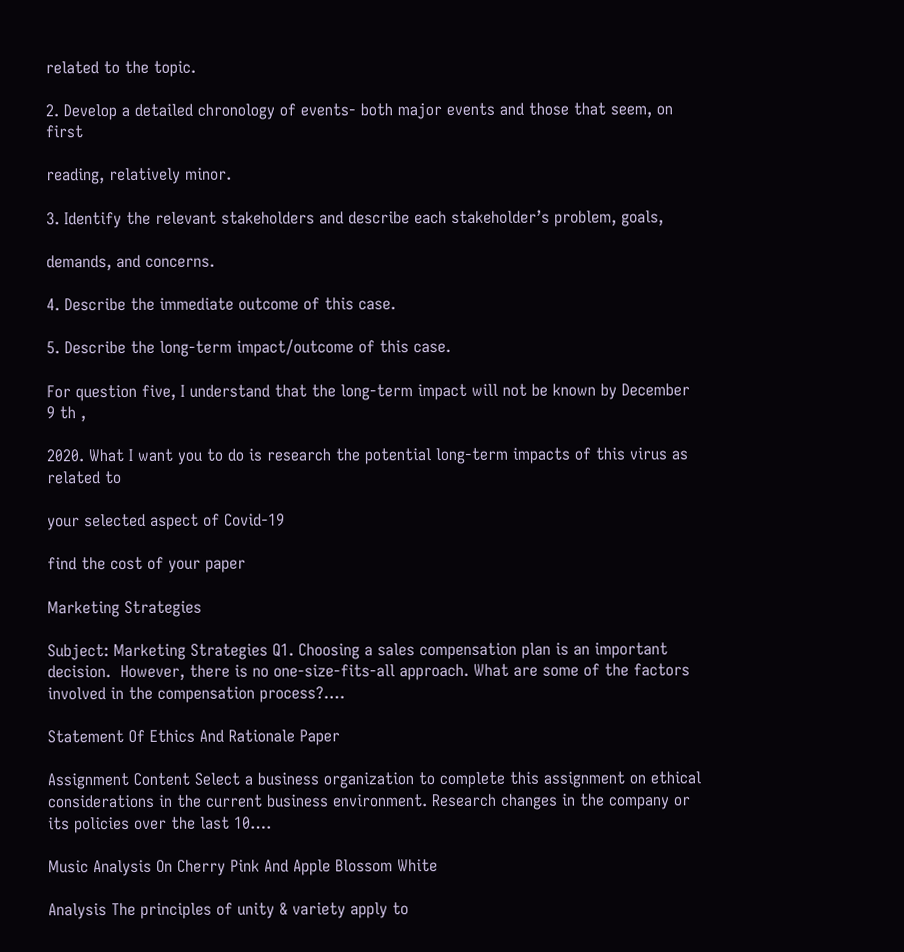related to the topic.

2. Develop a detailed chronology of events- both major events and those that seem, on first

reading, relatively minor.

3. Identify the relevant stakeholders and describe each stakeholder’s problem, goals,

demands, and concerns.

4. Describe the immediate outcome of this case.

5. Describe the long-term impact/outcome of this case.

For question five, I understand that the long-term impact will not be known by December 9 th ,

2020. What I want you to do is research the potential long-term impacts of this virus as related to

your selected aspect of Covid-19

find the cost of your paper

Marketing Strategies

Subject: Marketing Strategies Q1. Choosing a sales compensation plan is an important decision.  However, there is no one-size-fits-all approach. What are some of the factors involved in the compensation process?….

Statement Of Ethics And Rationale Paper

Assignment Content Select a business organization to complete this assignment on ethical considerations in the current business environment. Research changes in the company or its policies over the last 10….

Music Analysis On Cherry Pink And Apple Blossom White

Analysis The principles of unity & variety apply to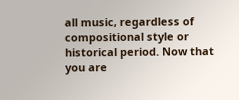all music, regardless of compositional style or historical period. Now that you are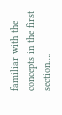familiar with the concepts in the first section….